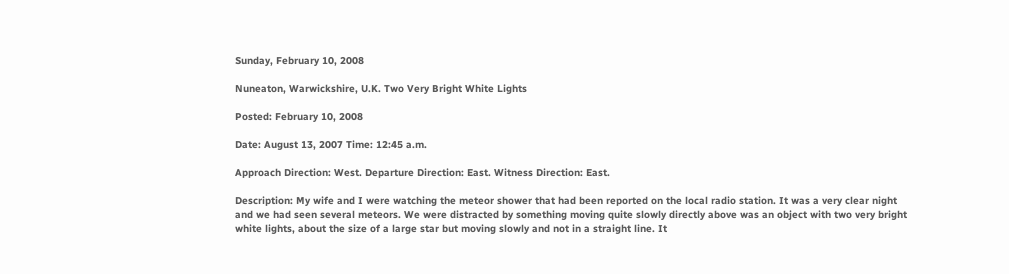Sunday, February 10, 2008

Nuneaton, Warwickshire, U.K. Two Very Bright White Lights

Posted: February 10, 2008

Date: August 13, 2007 Time: 12:45 a.m.

Approach Direction: West. Departure Direction: East. Witness Direction: East.

Description: My wife and I were watching the meteor shower that had been reported on the local radio station. It was a very clear night and we had seen several meteors. We were distracted by something moving quite slowly directly above was an object with two very bright white lights, about the size of a large star but moving slowly and not in a straight line. It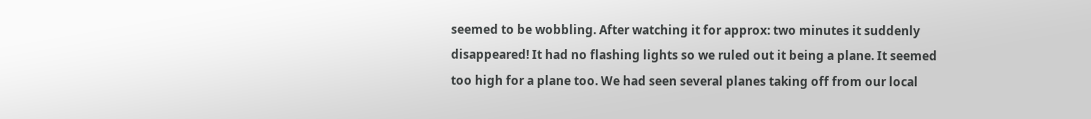seemed to be wobbling. After watching it for approx: two minutes it suddenly disappeared! It had no flashing lights so we ruled out it being a plane. It seemed too high for a plane too. We had seen several planes taking off from our local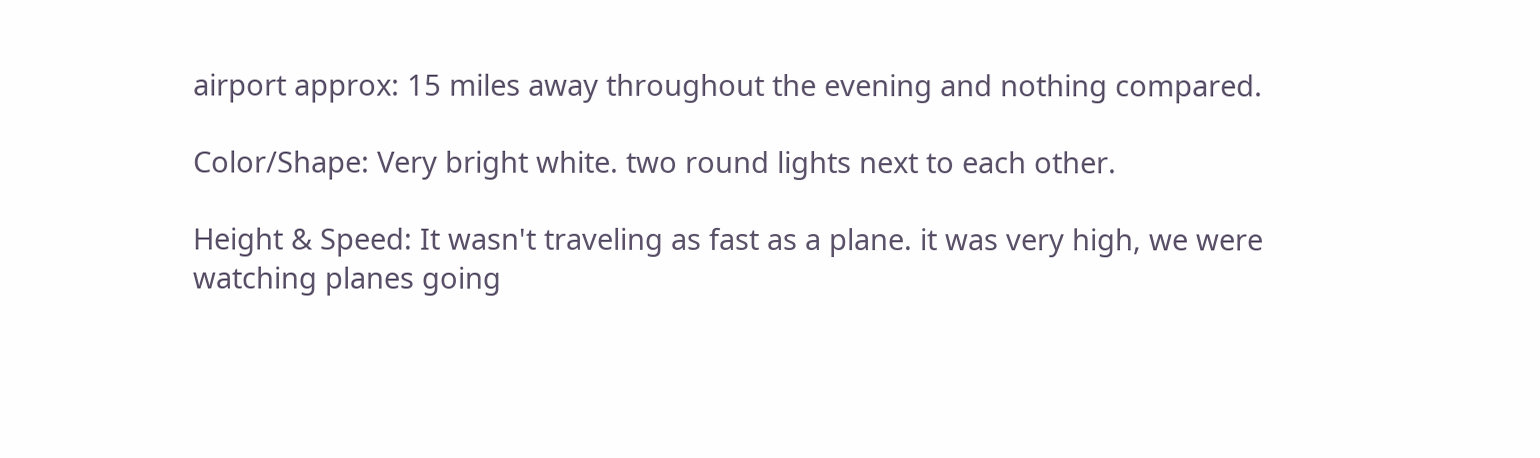airport approx: 15 miles away throughout the evening and nothing compared.

Color/Shape: Very bright white. two round lights next to each other.

Height & Speed: It wasn't traveling as fast as a plane. it was very high, we were watching planes going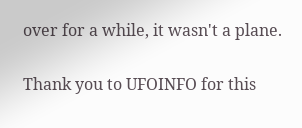over for a while, it wasn't a plane.

Thank you to UFOINFO for this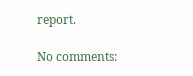report.

No comments: